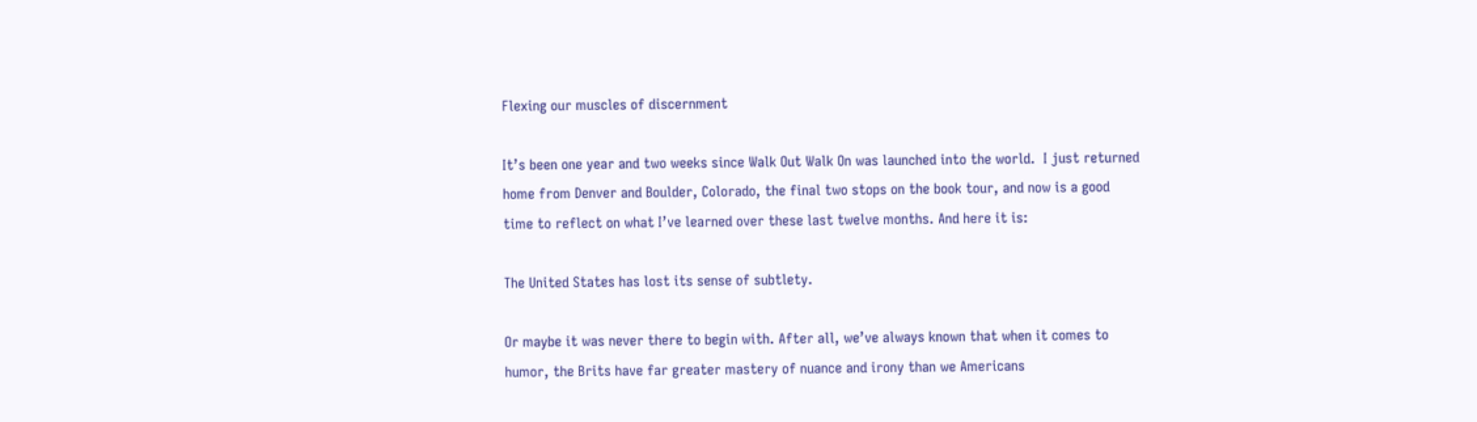Flexing our muscles of discernment

It’s been one year and two weeks since Walk Out Walk On was launched into the world.  I just returned home from Denver and Boulder, Colorado, the final two stops on the book tour, and now is a good time to reflect on what I’ve learned over these last twelve months. And here it is:

The United States has lost its sense of subtlety.

Or maybe it was never there to begin with. After all, we’ve always known that when it comes to humor, the Brits have far greater mastery of nuance and irony than we Americans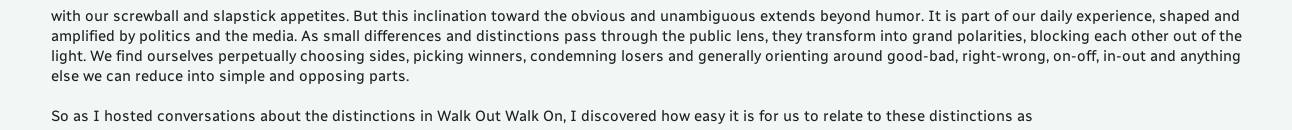with our screwball and slapstick appetites. But this inclination toward the obvious and unambiguous extends beyond humor. It is part of our daily experience, shaped and amplified by politics and the media. As small differences and distinctions pass through the public lens, they transform into grand polarities, blocking each other out of the light. We find ourselves perpetually choosing sides, picking winners, condemning losers and generally orienting around good-bad, right-wrong, on-off, in-out and anything else we can reduce into simple and opposing parts.

So as I hosted conversations about the distinctions in Walk Out Walk On, I discovered how easy it is for us to relate to these distinctions as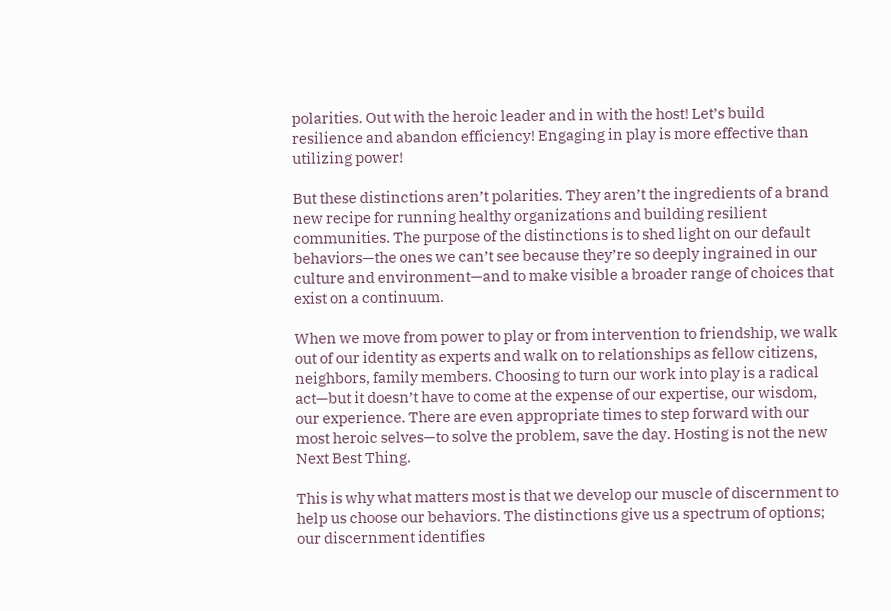polarities. Out with the heroic leader and in with the host! Let’s build resilience and abandon efficiency! Engaging in play is more effective than utilizing power!

But these distinctions aren’t polarities. They aren’t the ingredients of a brand new recipe for running healthy organizations and building resilient communities. The purpose of the distinctions is to shed light on our default behaviors—the ones we can’t see because they’re so deeply ingrained in our culture and environment—and to make visible a broader range of choices that exist on a continuum.

When we move from power to play or from intervention to friendship, we walk out of our identity as experts and walk on to relationships as fellow citizens, neighbors, family members. Choosing to turn our work into play is a radical act—but it doesn’t have to come at the expense of our expertise, our wisdom, our experience. There are even appropriate times to step forward with our most heroic selves—to solve the problem, save the day. Hosting is not the new Next Best Thing.

This is why what matters most is that we develop our muscle of discernment to help us choose our behaviors. The distinctions give us a spectrum of options; our discernment identifies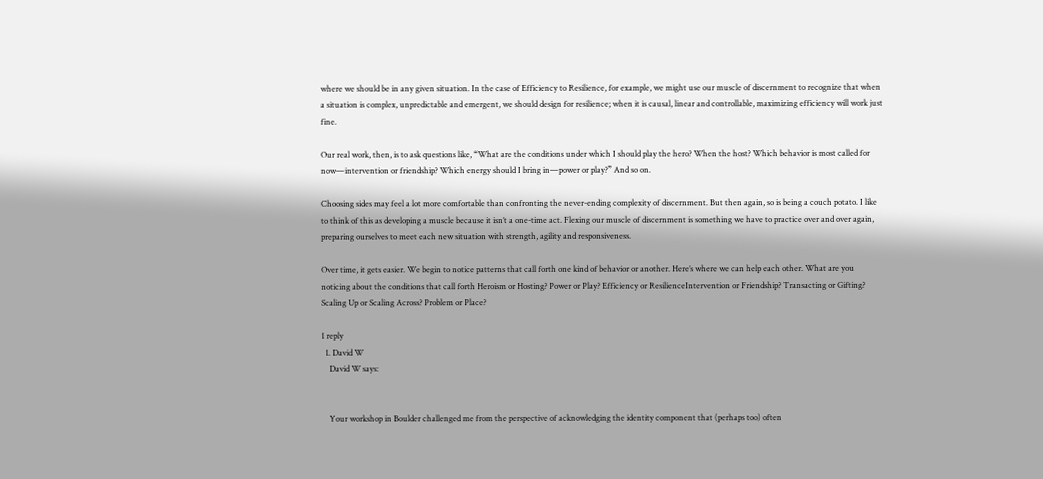where we should be in any given situation. In the case of Efficiency to Resilience, for example, we might use our muscle of discernment to recognize that when a situation is complex, unpredictable and emergent, we should design for resilience; when it is causal, linear and controllable, maximizing efficiency will work just fine.

Our real work, then, is to ask questions like, “What are the conditions under which I should play the hero? When the host? Which behavior is most called for now—intervention or friendship? Which energy should I bring in—power or play?” And so on.

Choosing sides may feel a lot more comfortable than confronting the never-ending complexity of discernment. But then again, so is being a couch potato. I like to think of this as developing a muscle because it isn’t a one-time act. Flexing our muscle of discernment is something we have to practice over and over again, preparing ourselves to meet each new situation with strength, agility and responsiveness.

Over time, it gets easier. We begin to notice patterns that call forth one kind of behavior or another. Here’s where we can help each other. What are you noticing about the conditions that call forth Heroism or Hosting? Power or Play? Efficiency or ResilienceIntervention or Friendship? Transacting or Gifting? Scaling Up or Scaling Across? Problem or Place?

1 reply
  1. David W
    David W says:


    Your workshop in Boulder challenged me from the perspective of acknowledging the identity component that (perhaps too) often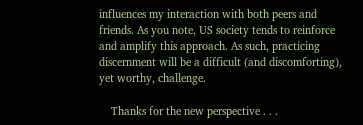influences my interaction with both peers and friends. As you note, US society tends to reinforce and amplify this approach. As such, practicing discernment will be a difficult (and discomforting), yet worthy, challenge.

    Thanks for the new perspective . . .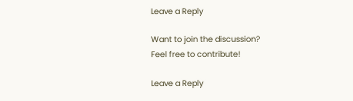Leave a Reply

Want to join the discussion?
Feel free to contribute!

Leave a Reply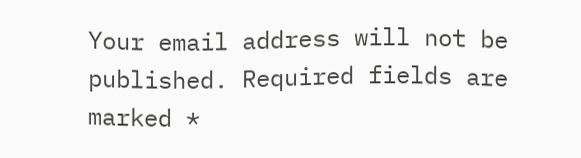Your email address will not be published. Required fields are marked *